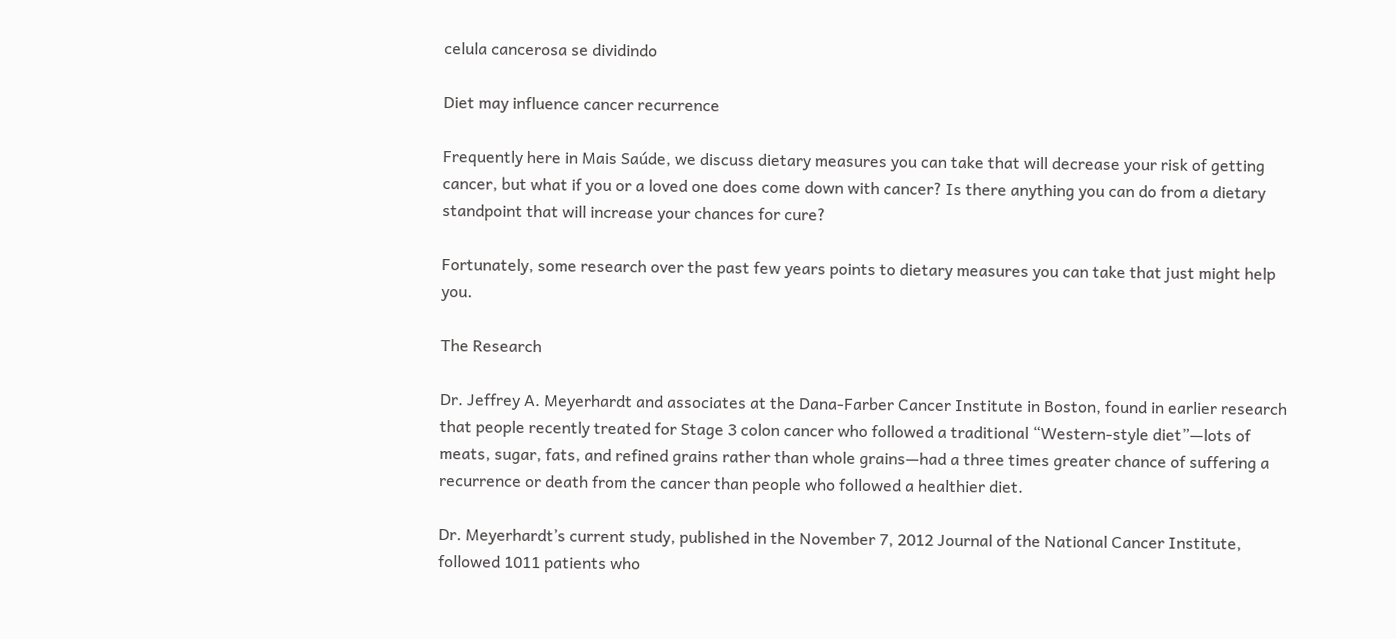celula cancerosa se dividindo

Diet may influence cancer recurrence

Frequently here in Mais Saúde, we discuss dietary measures you can take that will decrease your risk of getting cancer, but what if you or a loved one does come down with cancer? Is there anything you can do from a dietary standpoint that will increase your chances for cure?

Fortunately, some research over the past few years points to dietary measures you can take that just might help you.

The Research

Dr. Jeffrey A. Meyerhardt and associates at the Dana-Farber Cancer Institute in Boston, found in earlier research that people recently treated for Stage 3 colon cancer who followed a traditional “Western-style diet”—lots of meats, sugar, fats, and refined grains rather than whole grains—had a three times greater chance of suffering a recurrence or death from the cancer than people who followed a healthier diet.

Dr. Meyerhardt’s current study, published in the November 7, 2012 Journal of the National Cancer Institute, followed 1011 patients who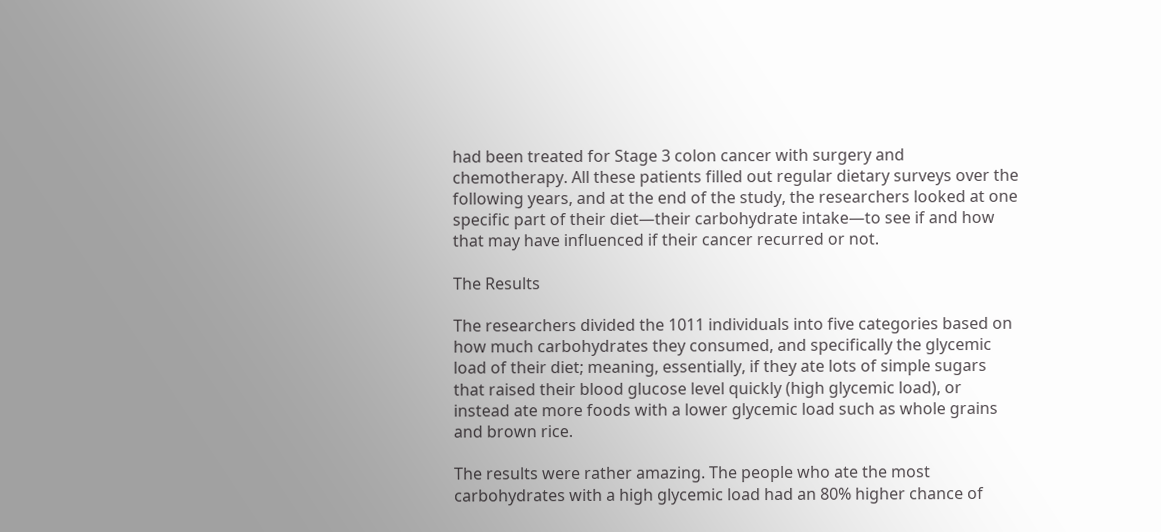had been treated for Stage 3 colon cancer with surgery and chemotherapy. All these patients filled out regular dietary surveys over the following years, and at the end of the study, the researchers looked at one specific part of their diet—their carbohydrate intake—to see if and how that may have influenced if their cancer recurred or not.

The Results

The researchers divided the 1011 individuals into five categories based on how much carbohydrates they consumed, and specifically the glycemic load of their diet; meaning, essentially, if they ate lots of simple sugars that raised their blood glucose level quickly (high glycemic load), or instead ate more foods with a lower glycemic load such as whole grains and brown rice.

The results were rather amazing. The people who ate the most carbohydrates with a high glycemic load had an 80% higher chance of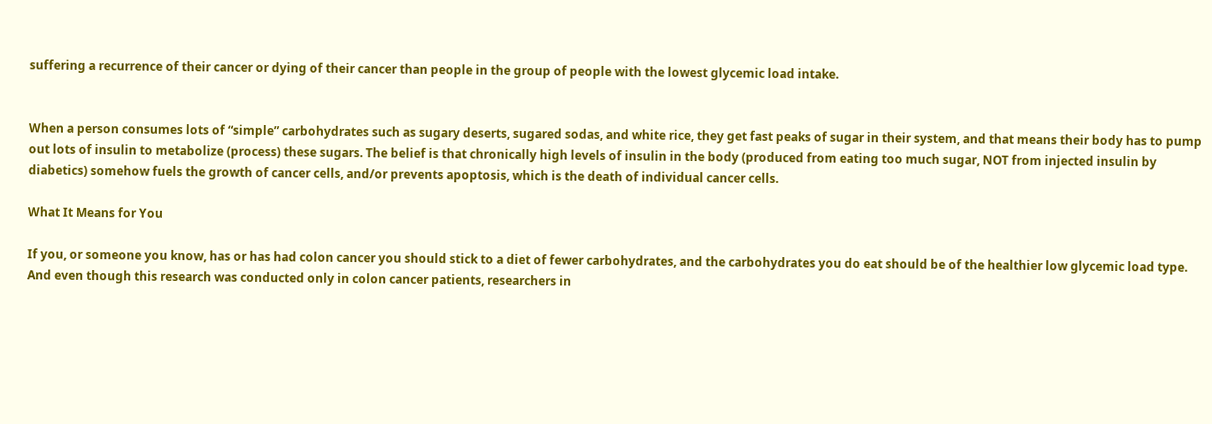suffering a recurrence of their cancer or dying of their cancer than people in the group of people with the lowest glycemic load intake.


When a person consumes lots of “simple” carbohydrates such as sugary deserts, sugared sodas, and white rice, they get fast peaks of sugar in their system, and that means their body has to pump out lots of insulin to metabolize (process) these sugars. The belief is that chronically high levels of insulin in the body (produced from eating too much sugar, NOT from injected insulin by diabetics) somehow fuels the growth of cancer cells, and/or prevents apoptosis, which is the death of individual cancer cells.

What It Means for You

If you, or someone you know, has or has had colon cancer you should stick to a diet of fewer carbohydrates, and the carbohydrates you do eat should be of the healthier low glycemic load type. And even though this research was conducted only in colon cancer patients, researchers in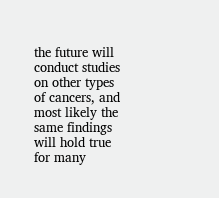the future will conduct studies on other types of cancers, and most likely the same findings will hold true for many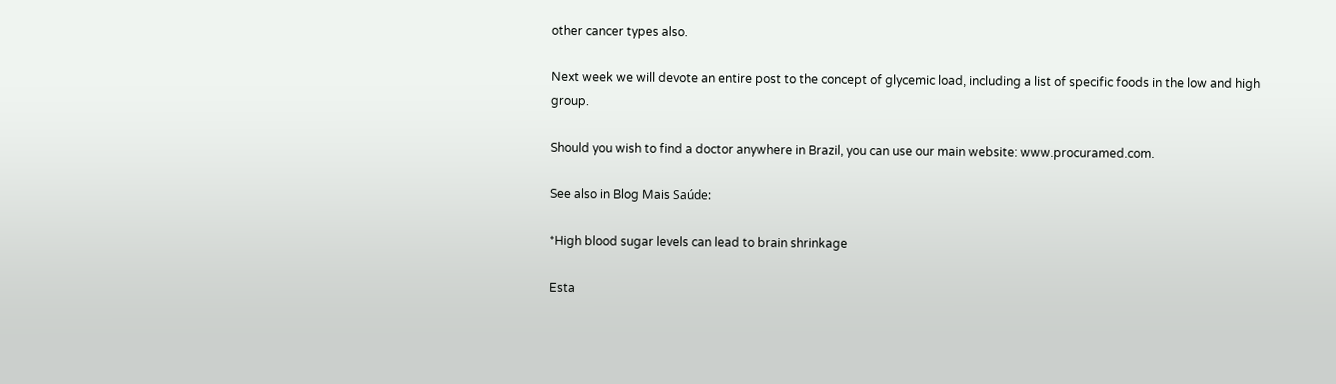other cancer types also.

Next week we will devote an entire post to the concept of glycemic load, including a list of specific foods in the low and high group.

Should you wish to find a doctor anywhere in Brazil, you can use our main website: www.procuramed.com.

See also in Blog Mais Saúde:

*High blood sugar levels can lead to brain shrinkage

Esta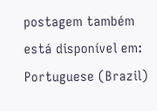postagem também está disponível em: Portuguese (Brazil)